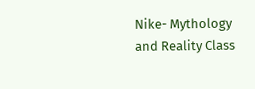Nike- Mythology and Reality Class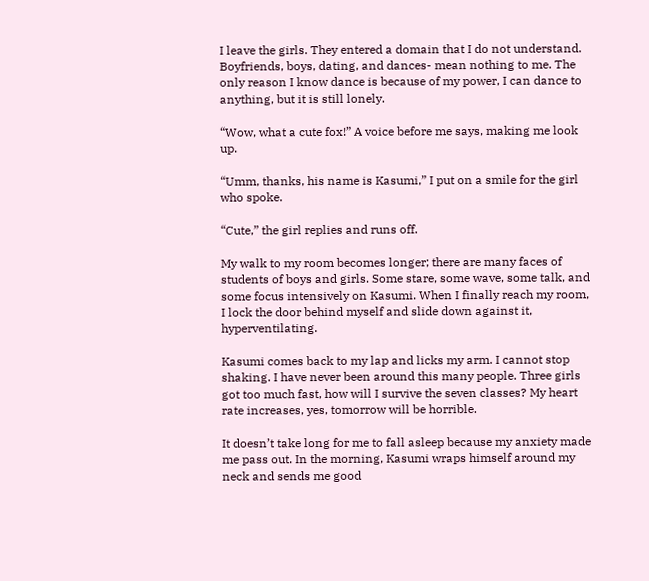I leave the girls. They entered a domain that I do not understand. Boyfriends, boys, dating, and dances- mean nothing to me. The only reason I know dance is because of my power, I can dance to anything, but it is still lonely.

“Wow, what a cute fox!” A voice before me says, making me look up.

“Umm, thanks, his name is Kasumi,” I put on a smile for the girl who spoke.

“Cute,” the girl replies and runs off.

My walk to my room becomes longer; there are many faces of students of boys and girls. Some stare, some wave, some talk, and some focus intensively on Kasumi. When I finally reach my room, I lock the door behind myself and slide down against it, hyperventilating.

Kasumi comes back to my lap and licks my arm. I cannot stop shaking. I have never been around this many people. Three girls got too much fast, how will I survive the seven classes? My heart rate increases, yes, tomorrow will be horrible.

It doesn’t take long for me to fall asleep because my anxiety made me pass out. In the morning, Kasumi wraps himself around my neck and sends me good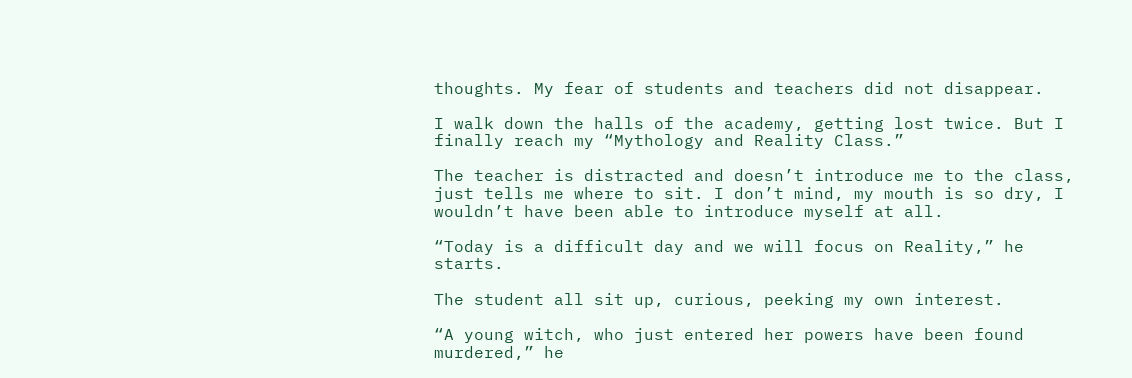thoughts. My fear of students and teachers did not disappear.

I walk down the halls of the academy, getting lost twice. But I finally reach my “Mythology and Reality Class.”

The teacher is distracted and doesn’t introduce me to the class, just tells me where to sit. I don’t mind, my mouth is so dry, I wouldn’t have been able to introduce myself at all.

“Today is a difficult day and we will focus on Reality,” he starts.

The student all sit up, curious, peeking my own interest.

“A young witch, who just entered her powers have been found murdered,” he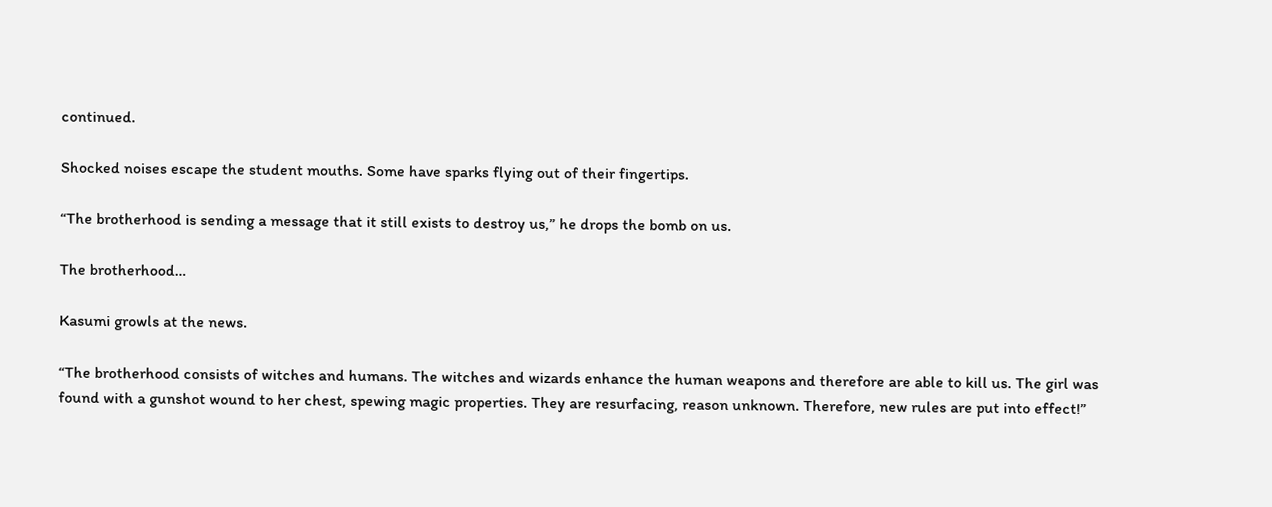continued.

Shocked noises escape the student mouths. Some have sparks flying out of their fingertips.

“The brotherhood is sending a message that it still exists to destroy us,” he drops the bomb on us.

The brotherhood…

Kasumi growls at the news.

“The brotherhood consists of witches and humans. The witches and wizards enhance the human weapons and therefore are able to kill us. The girl was found with a gunshot wound to her chest, spewing magic properties. They are resurfacing, reason unknown. Therefore, new rules are put into effect!”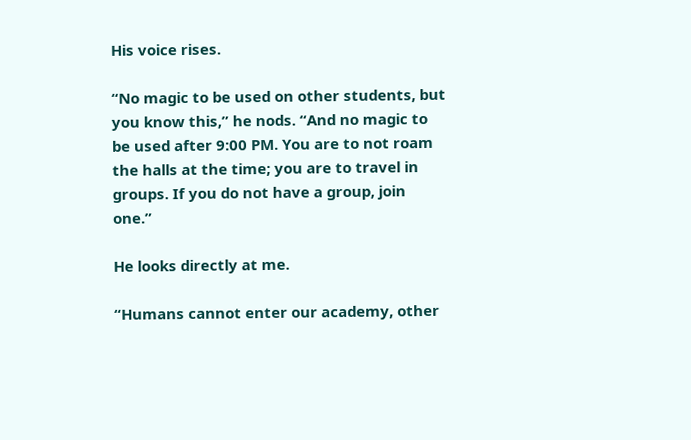His voice rises.

“No magic to be used on other students, but you know this,” he nods. “And no magic to be used after 9:00 PM. You are to not roam the halls at the time; you are to travel in groups. If you do not have a group, join one.”

He looks directly at me.

“Humans cannot enter our academy, other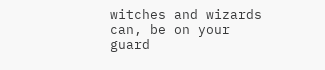witches and wizards can, be on your guard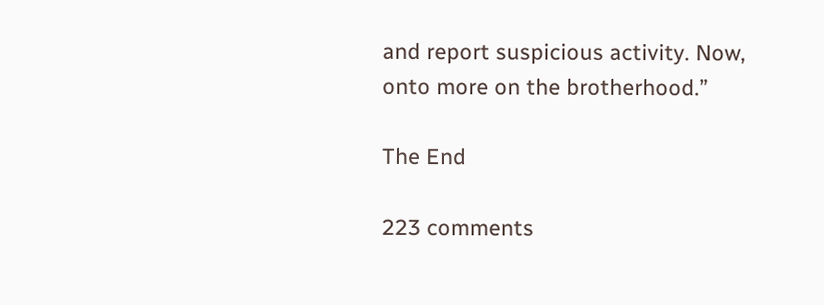and report suspicious activity. Now, onto more on the brotherhood.”

The End

223 comments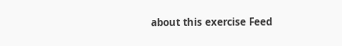about this exercise Feed